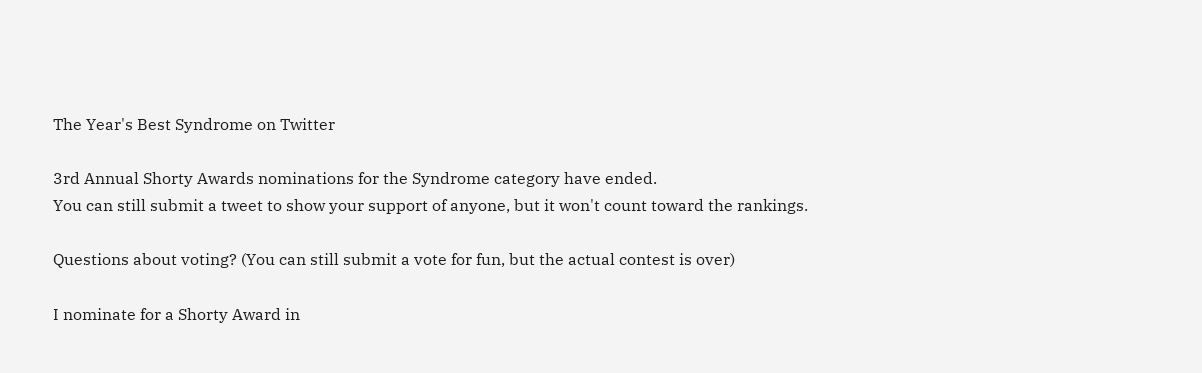The Year's Best Syndrome on Twitter

3rd Annual Shorty Awards nominations for the Syndrome category have ended.
You can still submit a tweet to show your support of anyone, but it won't count toward the rankings.

Questions about voting? (You can still submit a vote for fun, but the actual contest is over)

I nominate for a Shorty Award in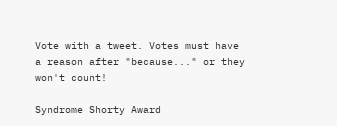Vote with a tweet. Votes must have a reason after "because..." or they won't count!

Syndrome Shorty Award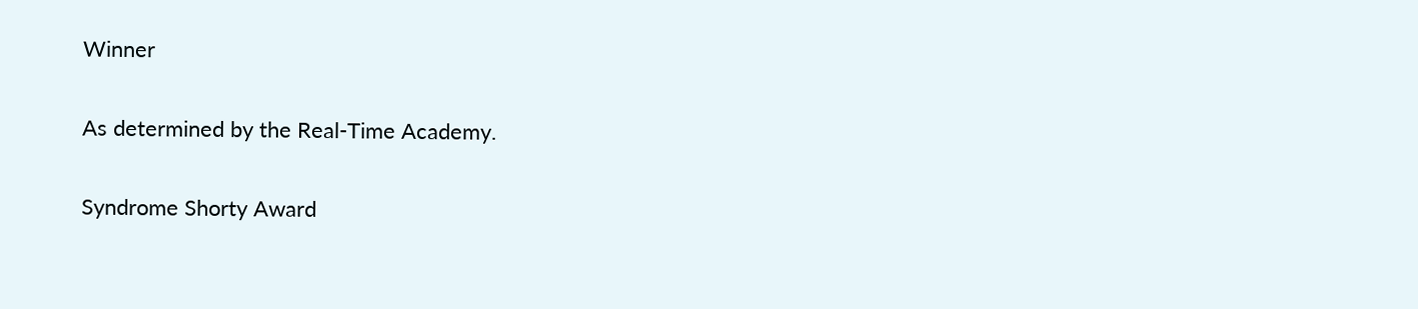Winner

As determined by the Real-Time Academy.

Syndrome Shorty Award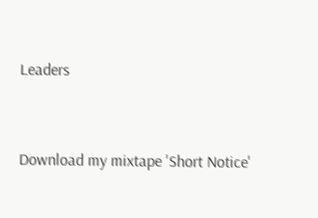Leaders




Download my mixtape 'Short Notice'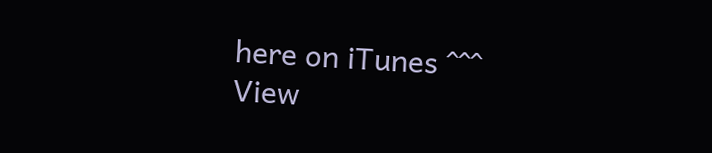here on iTunes ^^^
View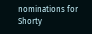nominations for Shorty